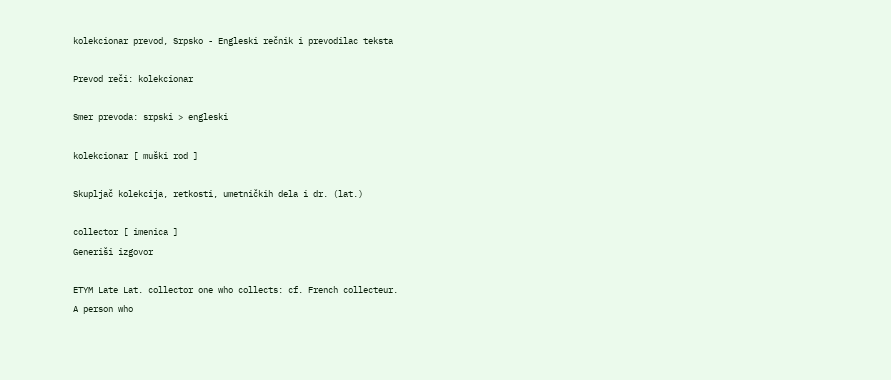kolekcionar prevod, Srpsko - Engleski rečnik i prevodilac teksta

Prevod reči: kolekcionar

Smer prevoda: srpski > engleski

kolekcionar [ muški rod ]

Skupljač kolekcija, retkosti, umetničkih dela i dr. (lat.)

collector [ imenica ]
Generiši izgovor

ETYM Late Lat. collector one who collects: cf. French collecteur.
A person who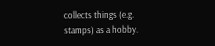collects things (e.g. stamps) as a hobby.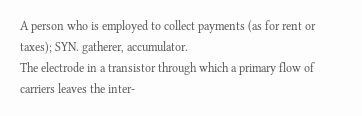A person who is employed to collect payments (as for rent or taxes); SYN. gatherer, accumulator.
The electrode in a transistor through which a primary flow of carriers leaves the inter-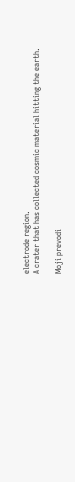electrode region.
A crater that has collected cosmic material hitting the earth.

Moji prevodi